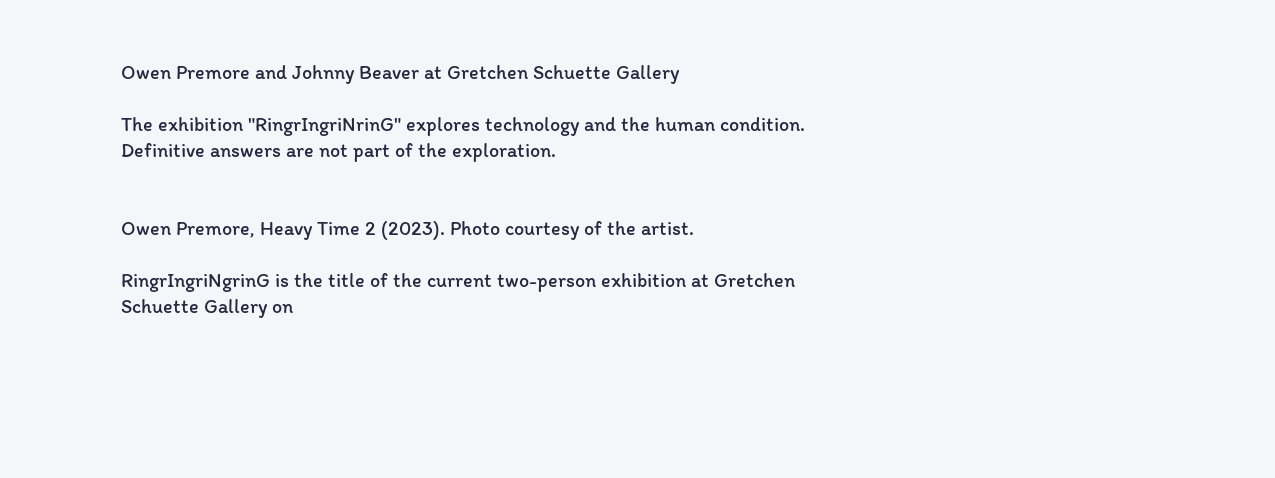Owen Premore and Johnny Beaver at Gretchen Schuette Gallery

The exhibition "RingrIngriNrinG" explores technology and the human condition. Definitive answers are not part of the exploration.


Owen Premore, Heavy Time 2 (2023). Photo courtesy of the artist.

RingrIngriNgrinG is the title of the current two-person exhibition at Gretchen Schuette Gallery on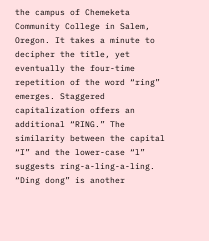the campus of Chemeketa Community College in Salem, Oregon. It takes a minute to decipher the title, yet eventually the four-time repetition of the word “ring” emerges. Staggered capitalization offers an additional “RING.” The similarity between the capital “I” and the lower-case “l” suggests ring-a-ling-a-ling. “Ding dong” is another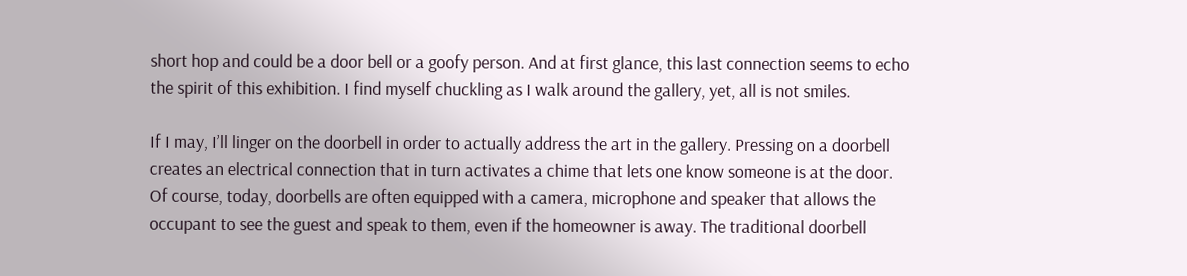short hop and could be a door bell or a goofy person. And at first glance, this last connection seems to echo the spirit of this exhibition. I find myself chuckling as I walk around the gallery, yet, all is not smiles.

If I may, I’ll linger on the doorbell in order to actually address the art in the gallery. Pressing on a doorbell creates an electrical connection that in turn activates a chime that lets one know someone is at the door. Of course, today, doorbells are often equipped with a camera, microphone and speaker that allows the occupant to see the guest and speak to them, even if the homeowner is away. The traditional doorbell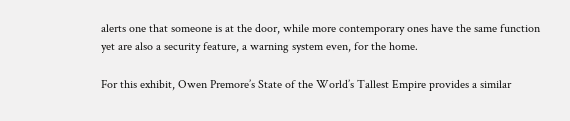alerts one that someone is at the door, while more contemporary ones have the same function yet are also a security feature, a warning system even, for the home.

For this exhibit, Owen Premore’s State of the World’s Tallest Empire provides a similar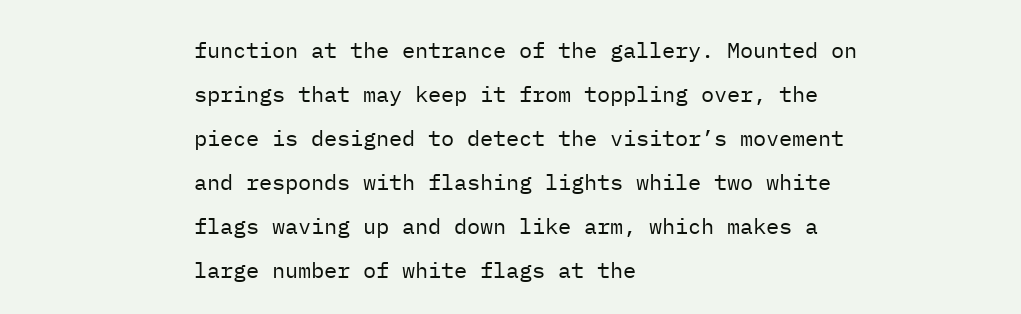function at the entrance of the gallery. Mounted on springs that may keep it from toppling over, the piece is designed to detect the visitor’s movement and responds with flashing lights while two white flags waving up and down like arm, which makes a large number of white flags at the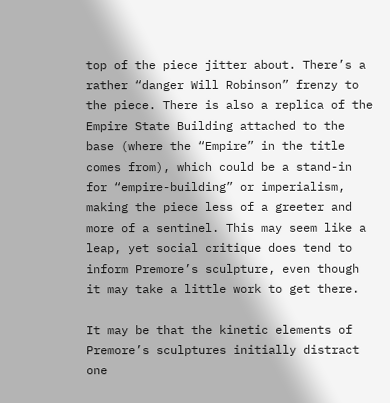top of the piece jitter about. There’s a rather “danger Will Robinson” frenzy to the piece. There is also a replica of the Empire State Building attached to the base (where the “Empire” in the title comes from), which could be a stand-in for “empire-building” or imperialism, making the piece less of a greeter and more of a sentinel. This may seem like a leap, yet social critique does tend to inform Premore’s sculpture, even though it may take a little work to get there.

It may be that the kinetic elements of Premore’s sculptures initially distract one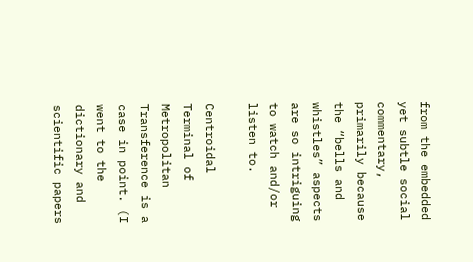from the embedded yet subtle social commentary, primarily because the “bells and whistles” aspects are so intriguing to watch and/or listen to.

Centroidal Terminal of Metropolitan Transference is a case in point. (I went to the dictionary and scientific papers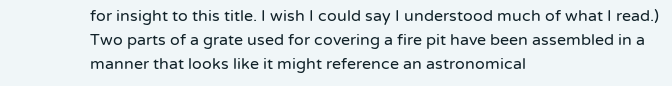for insight to this title. I wish I could say I understood much of what I read.) Two parts of a grate used for covering a fire pit have been assembled in a manner that looks like it might reference an astronomical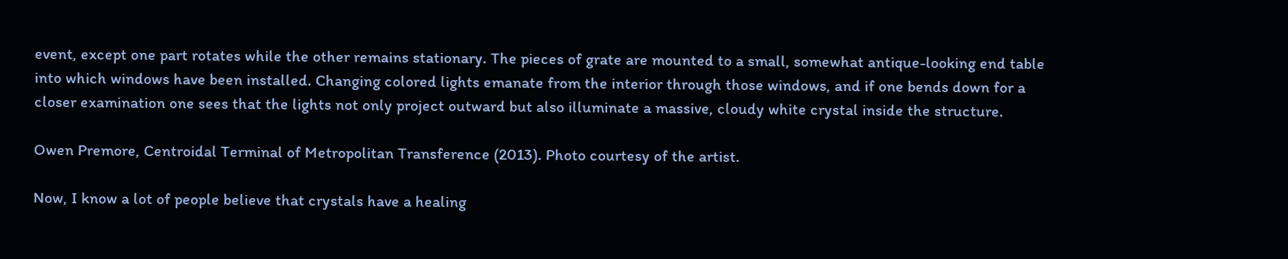event, except one part rotates while the other remains stationary. The pieces of grate are mounted to a small, somewhat antique-looking end table into which windows have been installed. Changing colored lights emanate from the interior through those windows, and if one bends down for a closer examination one sees that the lights not only project outward but also illuminate a massive, cloudy white crystal inside the structure.

Owen Premore, Centroidal Terminal of Metropolitan Transference (2013). Photo courtesy of the artist.

Now, I know a lot of people believe that crystals have a healing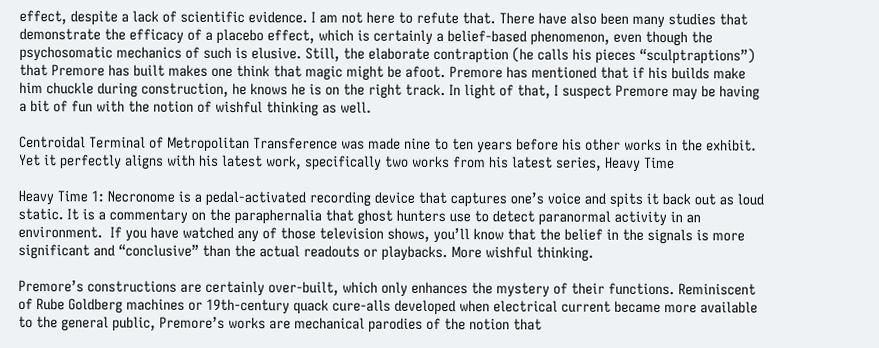effect, despite a lack of scientific evidence. I am not here to refute that. There have also been many studies that demonstrate the efficacy of a placebo effect, which is certainly a belief-based phenomenon, even though the psychosomatic mechanics of such is elusive. Still, the elaborate contraption (he calls his pieces “sculptraptions”) that Premore has built makes one think that magic might be afoot. Premore has mentioned that if his builds make him chuckle during construction, he knows he is on the right track. In light of that, I suspect Premore may be having a bit of fun with the notion of wishful thinking as well.

Centroidal Terminal of Metropolitan Transference was made nine to ten years before his other works in the exhibit. Yet it perfectly aligns with his latest work, specifically two works from his latest series, Heavy Time

Heavy Time 1: Necronome is a pedal-activated recording device that captures one’s voice and spits it back out as loud static. It is a commentary on the paraphernalia that ghost hunters use to detect paranormal activity in an environment.  If you have watched any of those television shows, you’ll know that the belief in the signals is more significant and “conclusive” than the actual readouts or playbacks. More wishful thinking.

Premore’s constructions are certainly over-built, which only enhances the mystery of their functions. Reminiscent of Rube Goldberg machines or 19th-century quack cure-alls developed when electrical current became more available to the general public, Premore’s works are mechanical parodies of the notion that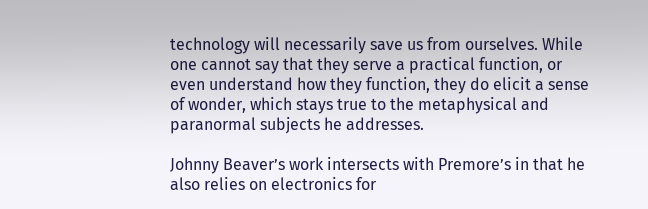technology will necessarily save us from ourselves. While one cannot say that they serve a practical function, or even understand how they function, they do elicit a sense of wonder, which stays true to the metaphysical and paranormal subjects he addresses.

Johnny Beaver’s work intersects with Premore’s in that he also relies on electronics for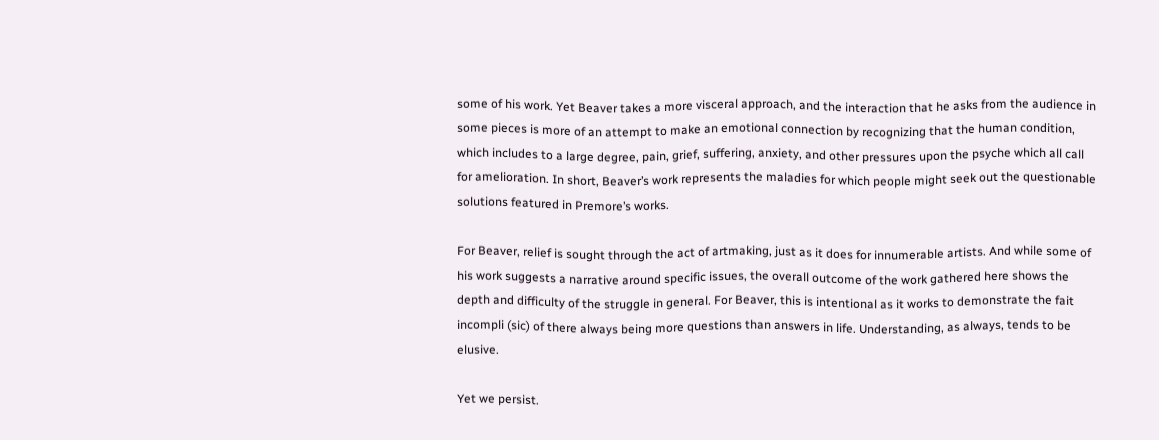some of his work. Yet Beaver takes a more visceral approach, and the interaction that he asks from the audience in some pieces is more of an attempt to make an emotional connection by recognizing that the human condition, which includes to a large degree, pain, grief, suffering, anxiety, and other pressures upon the psyche which all call for amelioration. In short, Beaver’s work represents the maladies for which people might seek out the questionable solutions featured in Premore’s works.

For Beaver, relief is sought through the act of artmaking, just as it does for innumerable artists. And while some of his work suggests a narrative around specific issues, the overall outcome of the work gathered here shows the depth and difficulty of the struggle in general. For Beaver, this is intentional as it works to demonstrate the fait incompli (sic) of there always being more questions than answers in life. Understanding, as always, tends to be elusive.

Yet we persist.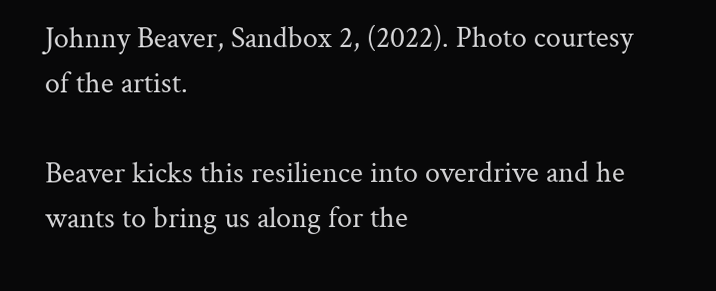Johnny Beaver, Sandbox 2, (2022). Photo courtesy of the artist.

Beaver kicks this resilience into overdrive and he wants to bring us along for the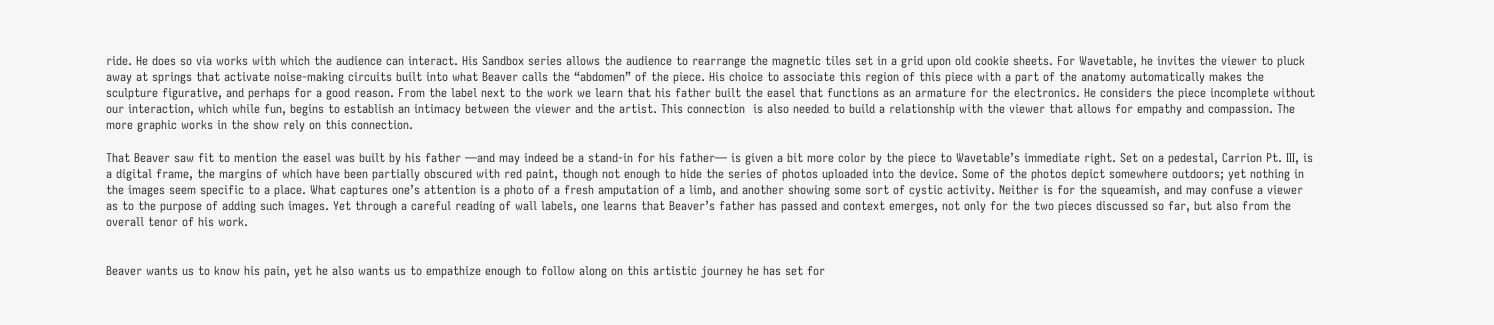ride. He does so via works with which the audience can interact. His Sandbox series allows the audience to rearrange the magnetic tiles set in a grid upon old cookie sheets. For Wavetable, he invites the viewer to pluck away at springs that activate noise-making circuits built into what Beaver calls the “abdomen” of the piece. His choice to associate this region of this piece with a part of the anatomy automatically makes the sculpture figurative, and perhaps for a good reason. From the label next to the work we learn that his father built the easel that functions as an armature for the electronics. He considers the piece incomplete without our interaction, which while fun, begins to establish an intimacy between the viewer and the artist. This connection  is also needed to build a relationship with the viewer that allows for empathy and compassion. The more graphic works in the show rely on this connection.

That Beaver saw fit to mention the easel was built by his father —and may indeed be a stand-in for his father— is given a bit more color by the piece to Wavetable’s immediate right. Set on a pedestal, Carrion Pt. III, is a digital frame, the margins of which have been partially obscured with red paint, though not enough to hide the series of photos uploaded into the device. Some of the photos depict somewhere outdoors; yet nothing in the images seem specific to a place. What captures one’s attention is a photo of a fresh amputation of a limb, and another showing some sort of cystic activity. Neither is for the squeamish, and may confuse a viewer as to the purpose of adding such images. Yet through a careful reading of wall labels, one learns that Beaver’s father has passed and context emerges, not only for the two pieces discussed so far, but also from the overall tenor of his work.


Beaver wants us to know his pain, yet he also wants us to empathize enough to follow along on this artistic journey he has set for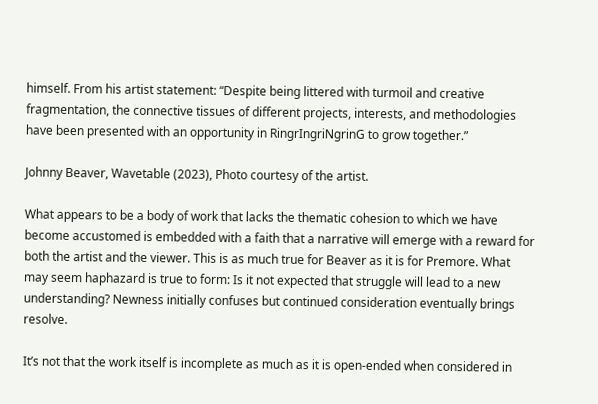himself. From his artist statement: “Despite being littered with turmoil and creative fragmentation, the connective tissues of different projects, interests, and methodologies have been presented with an opportunity in RingrIngriNgrinG to grow together.”

Johnny Beaver, Wavetable (2023), Photo courtesy of the artist.

What appears to be a body of work that lacks the thematic cohesion to which we have become accustomed is embedded with a faith that a narrative will emerge with a reward for both the artist and the viewer. This is as much true for Beaver as it is for Premore. What may seem haphazard is true to form: Is it not expected that struggle will lead to a new understanding? Newness initially confuses but continued consideration eventually brings resolve.

It’s not that the work itself is incomplete as much as it is open-ended when considered in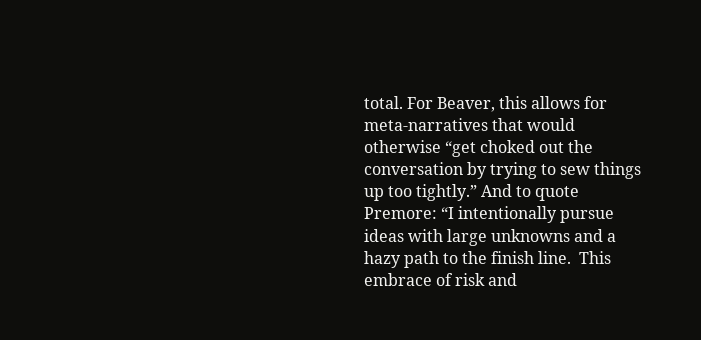total. For Beaver, this allows for meta-narratives that would otherwise “get choked out the conversation by trying to sew things up too tightly.” And to quote Premore: “I intentionally pursue ideas with large unknowns and a hazy path to the finish line.  This embrace of risk and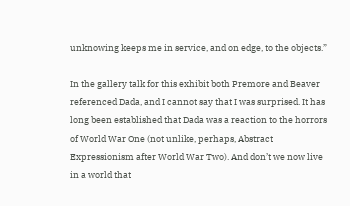unknowing keeps me in service, and on edge, to the objects.”

In the gallery talk for this exhibit both Premore and Beaver referenced Dada, and I cannot say that I was surprised. It has long been established that Dada was a reaction to the horrors of World War One (not unlike, perhaps, Abstract Expressionism after World War Two). And don’t we now live in a world that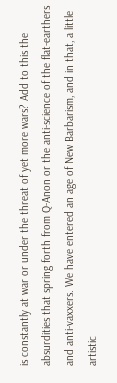is constantly at war or under the threat of yet more wars? Add to this the absurdities that spring forth from Q-Anon or the anti-science of the flat-earthers and anti-vaxxers. We have entered an age of New Barbarism, and in that, a little artistic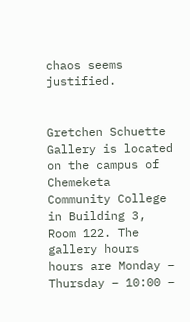chaos seems justified.


Gretchen Schuette Gallery is located on the campus of Chemeketa Community College in Building 3, Room 122. The gallery hours hours are Monday – Thursday – 10:00 –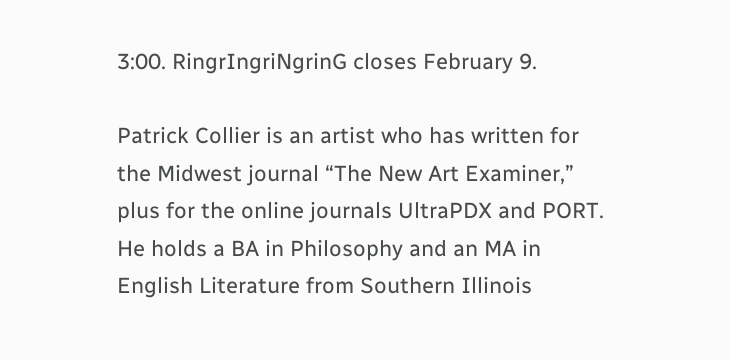3:00. RingrIngriNgrinG closes February 9.

Patrick Collier is an artist who has written for the Midwest journal “The New Art Examiner,” plus for the online journals UltraPDX and PORT. He holds a BA in Philosophy and an MA in English Literature from Southern Illinois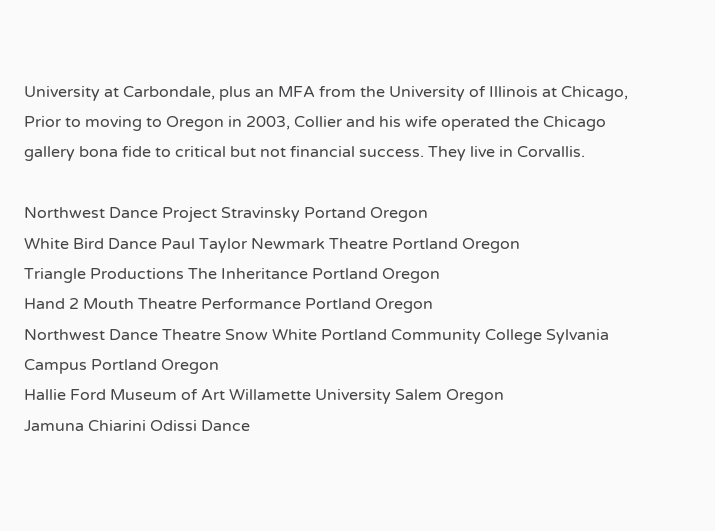University at Carbondale, plus an MFA from the University of Illinois at Chicago, Prior to moving to Oregon in 2003, Collier and his wife operated the Chicago gallery bona fide to critical but not financial success. They live in Corvallis.

Northwest Dance Project Stravinsky Portand Oregon
White Bird Dance Paul Taylor Newmark Theatre Portland Oregon
Triangle Productions The Inheritance Portland Oregon
Hand 2 Mouth Theatre Performance Portland Oregon
Northwest Dance Theatre Snow White Portland Community College Sylvania Campus Portland Oregon
Hallie Ford Museum of Art Willamette University Salem Oregon
Jamuna Chiarini Odissi Dance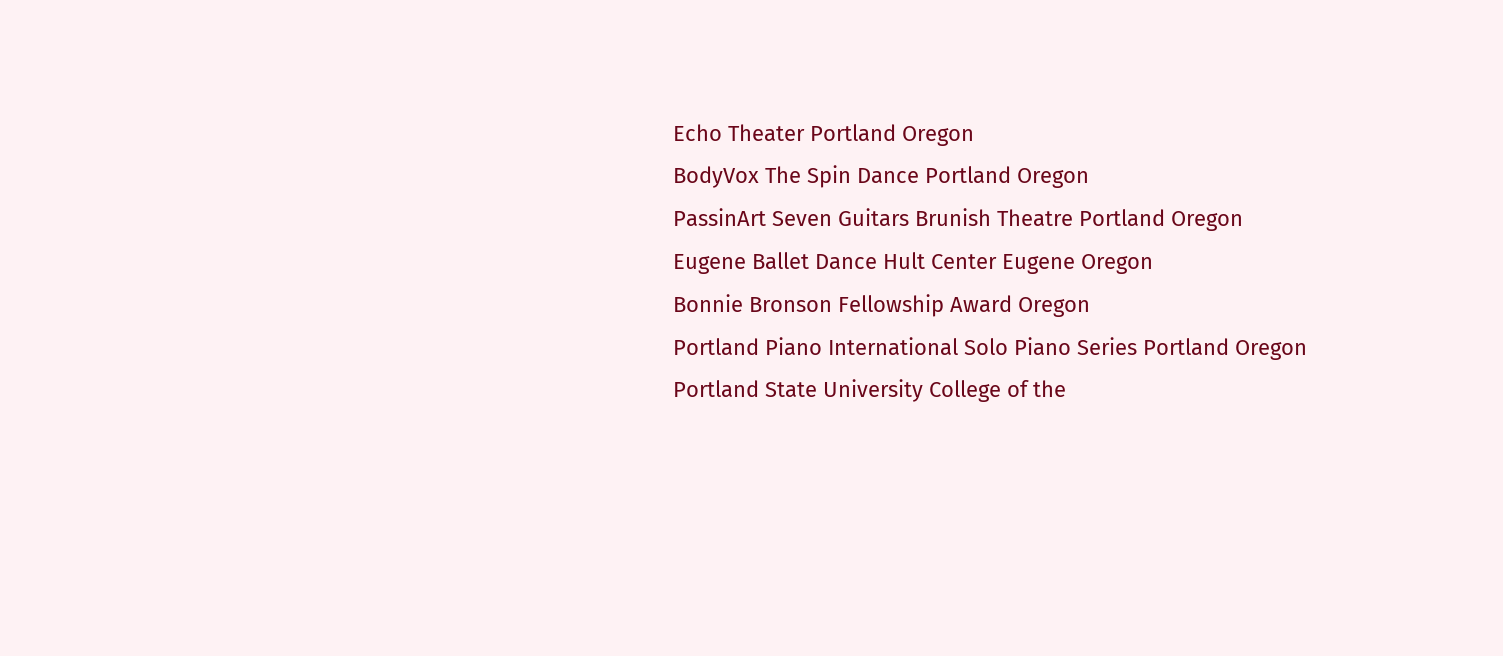Echo Theater Portland Oregon
BodyVox The Spin Dance Portland Oregon
PassinArt Seven Guitars Brunish Theatre Portland Oregon
Eugene Ballet Dance Hult Center Eugene Oregon
Bonnie Bronson Fellowship Award Oregon
Portland Piano International Solo Piano Series Portland Oregon
Portland State University College of the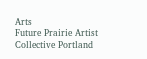Arts
Future Prairie Artist Collective Portland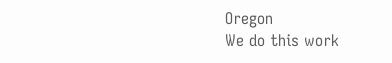Oregon
We do this work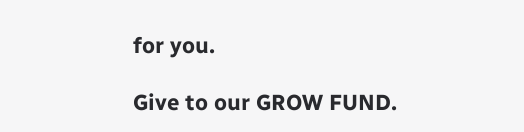for you.

Give to our GROW FUND.